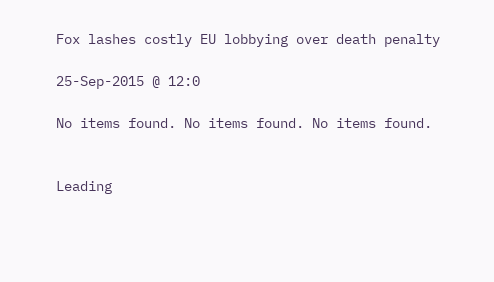Fox lashes costly EU lobbying over death penalty

25-Sep-2015 @ 12:0

No items found. No items found. No items found.


Leading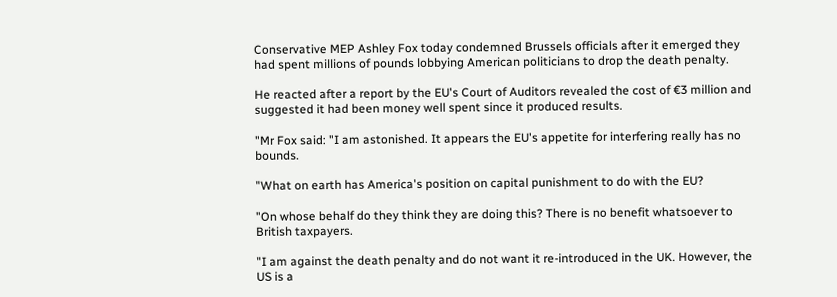Conservative MEP Ashley Fox today condemned Brussels officials after it emerged they had spent millions of pounds lobbying American politicians to drop the death penalty.

He reacted after a report by the EU's Court of Auditors revealed the cost of €3 million and suggested it had been money well spent since it produced results.

"Mr Fox said: "I am astonished. It appears the EU's appetite for interfering really has no bounds.

"What on earth has America's position on capital punishment to do with the EU?

"On whose behalf do they think they are doing this? There is no benefit whatsoever to British taxpayers.

"I am against the death penalty and do not want it re-introduced in the UK. However, the US is a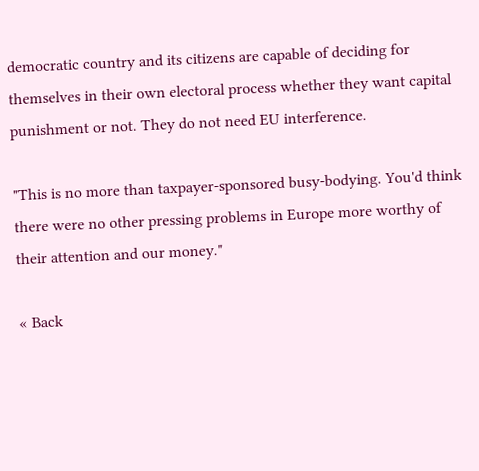democratic country and its citizens are capable of deciding for themselves in their own electoral process whether they want capital punishment or not. They do not need EU interference.

"This is no more than taxpayer-sponsored busy-bodying. You'd think there were no other pressing problems in Europe more worthy of their attention and our money."

« Back